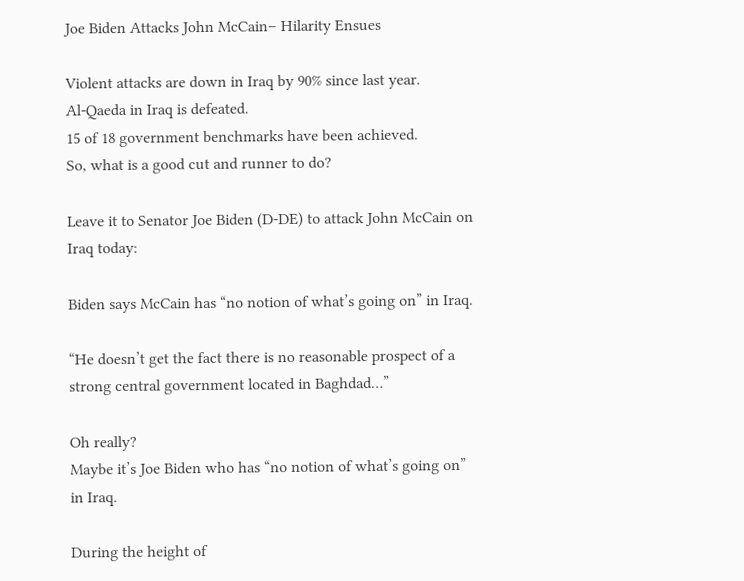Joe Biden Attacks John McCain– Hilarity Ensues

Violent attacks are down in Iraq by 90% since last year.
Al-Qaeda in Iraq is defeated.
15 of 18 government benchmarks have been achieved.
So, what is a good cut and runner to do?

Leave it to Senator Joe Biden (D-DE) to attack John McCain on Iraq today:

Biden says McCain has “no notion of what’s going on” in Iraq.

“He doesn’t get the fact there is no reasonable prospect of a strong central government located in Baghdad…”

Oh really?
Maybe it’s Joe Biden who has “no notion of what’s going on” in Iraq.

During the height of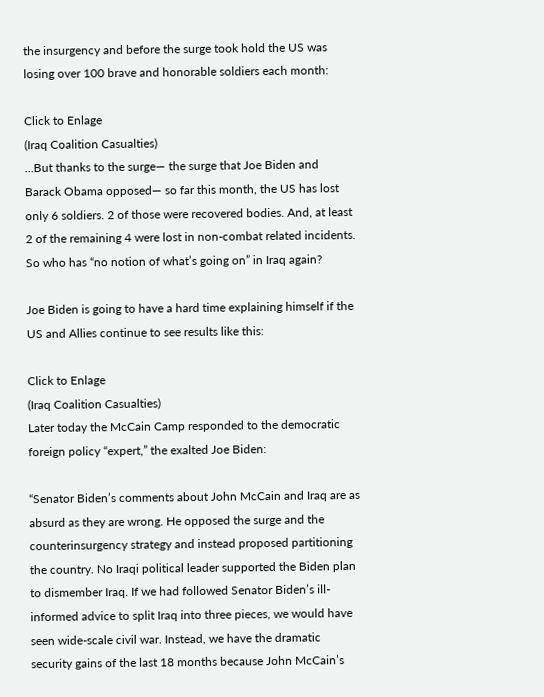the insurgency and before the surge took hold the US was losing over 100 brave and honorable soldiers each month:

Click to Enlage
(Iraq Coalition Casualties)
…But thanks to the surge— the surge that Joe Biden and Barack Obama opposed— so far this month, the US has lost only 6 soldiers. 2 of those were recovered bodies. And, at least 2 of the remaining 4 were lost in non-combat related incidents.
So who has “no notion of what’s going on” in Iraq again?

Joe Biden is going to have a hard time explaining himself if the US and Allies continue to see results like this:

Click to Enlage
(Iraq Coalition Casualties)
Later today the McCain Camp responded to the democratic foreign policy “expert,” the exalted Joe Biden:

“Senator Biden’s comments about John McCain and Iraq are as absurd as they are wrong. He opposed the surge and the counterinsurgency strategy and instead proposed partitioning the country. No Iraqi political leader supported the Biden plan to dismember Iraq. If we had followed Senator Biden’s ill-informed advice to split Iraq into three pieces, we would have seen wide-scale civil war. Instead, we have the dramatic security gains of the last 18 months because John McCain’s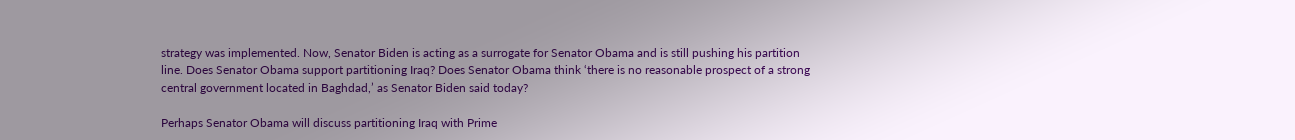strategy was implemented. Now, Senator Biden is acting as a surrogate for Senator Obama and is still pushing his partition line. Does Senator Obama support partitioning Iraq? Does Senator Obama think ‘there is no reasonable prospect of a strong central government located in Baghdad,’ as Senator Biden said today?

Perhaps Senator Obama will discuss partitioning Iraq with Prime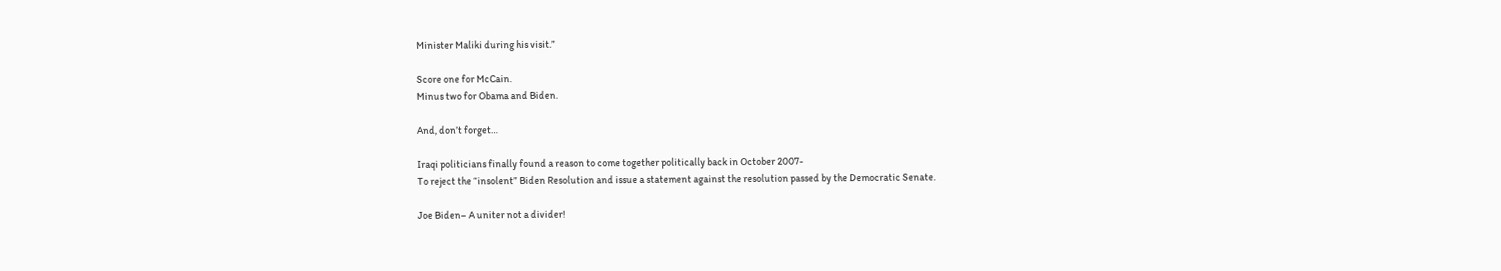Minister Maliki during his visit.”

Score one for McCain.
Minus two for Obama and Biden.

And, don’t forget…

Iraqi politicians finally found a reason to come together politically back in October 2007-
To reject the “insolent” Biden Resolution and issue a statement against the resolution passed by the Democratic Senate.

Joe Biden– A uniter not a divider!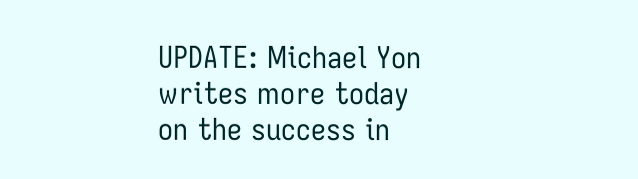UPDATE: Michael Yon writes more today on the success in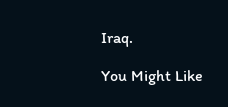Iraq.

You Might Like